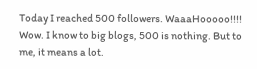Today I reached 500 followers. WaaaHooooo!!!! Wow. I know to big blogs, 500 is nothing. But to me, it means a lot.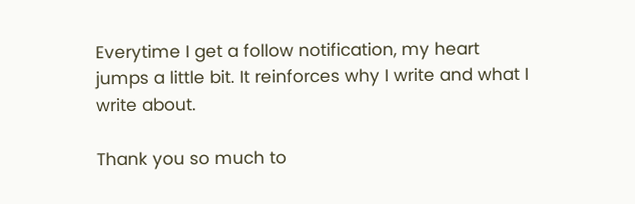Everytime I get a follow notification, my heart jumps a little bit. It reinforces why I write and what I write about.

Thank you so much to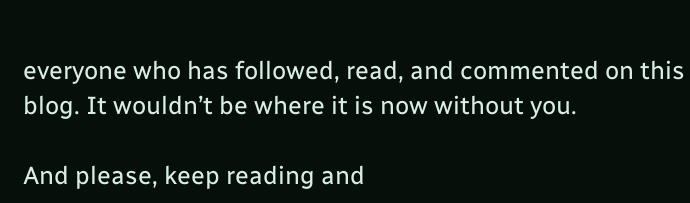everyone who has followed, read, and commented on this blog. It wouldn’t be where it is now without you.

And please, keep reading and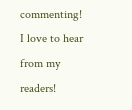commenting! I love to hear from my readers!